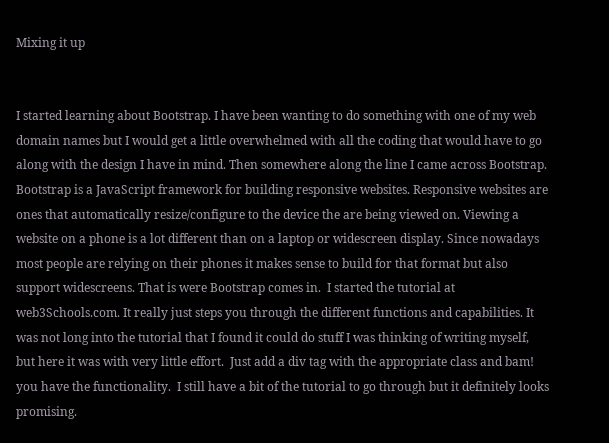Mixing it up


I started learning about Bootstrap. I have been wanting to do something with one of my web domain names but I would get a little overwhelmed with all the coding that would have to go along with the design I have in mind. Then somewhere along the line I came across Bootstrap.  Bootstrap is a JavaScript framework for building responsive websites. Responsive websites are ones that automatically resize/configure to the device the are being viewed on. Viewing a website on a phone is a lot different than on a laptop or widescreen display. Since nowadays most people are relying on their phones it makes sense to build for that format but also support widescreens. That is were Bootstrap comes in.  I started the tutorial at web3Schools.com. It really just steps you through the different functions and capabilities. It was not long into the tutorial that I found it could do stuff I was thinking of writing myself, but here it was with very little effort.  Just add a div tag with the appropriate class and bam! you have the functionality.  I still have a bit of the tutorial to go through but it definitely looks promising.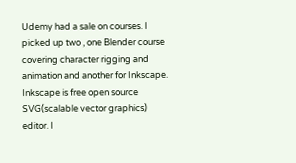Udemy had a sale on courses. I picked up two , one Blender course covering character rigging and animation and another for Inkscape. Inkscape is free open source SVG(scalable vector graphics) editor. I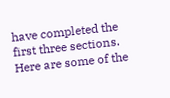have completed the first three sections. Here are some of the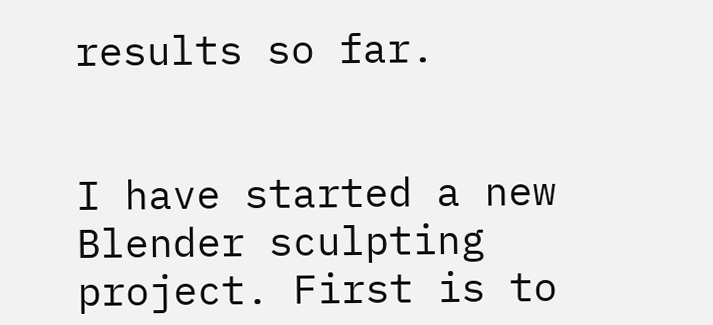results so far.


I have started a new Blender sculpting project. First is to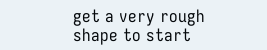get a very rough shape to start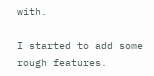with.

I started to add some rough features.